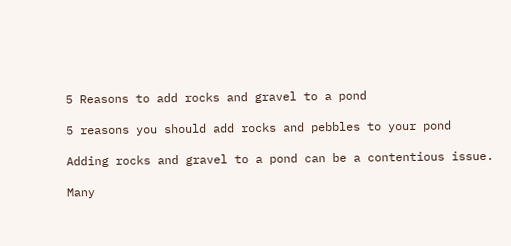5 Reasons to add rocks and gravel to a pond

5 reasons you should add rocks and pebbles to your pond

Adding rocks and gravel to a pond can be a contentious issue.

Many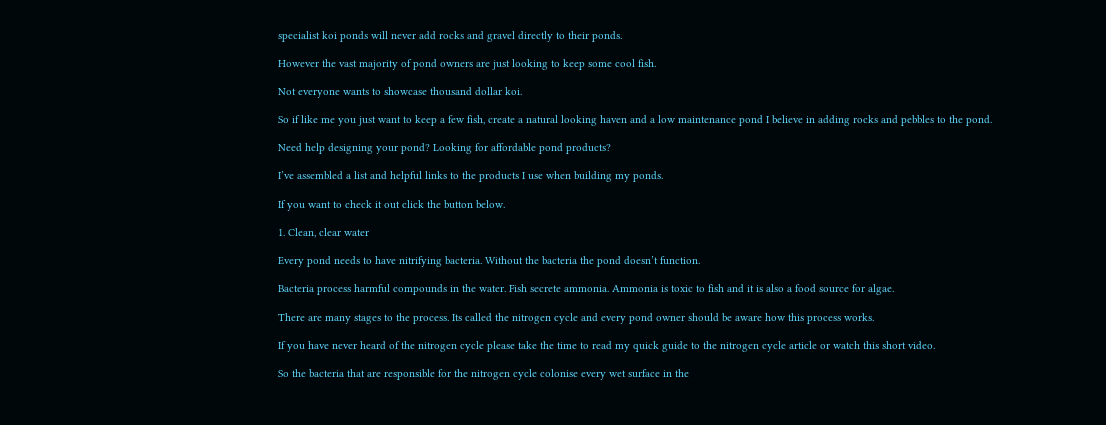specialist koi ponds will never add rocks and gravel directly to their ponds.

However the vast majority of pond owners are just looking to keep some cool fish.

Not everyone wants to showcase thousand dollar koi.

So if like me you just want to keep a few fish, create a natural looking haven and a low maintenance pond I believe in adding rocks and pebbles to the pond.

Need help designing your pond? Looking for affordable pond products?

I’ve assembled a list and helpful links to the products I use when building my ponds.

If you want to check it out click the button below.

1. Clean, clear water

Every pond needs to have nitrifying bacteria. Without the bacteria the pond doesn’t function.

Bacteria process harmful compounds in the water. Fish secrete ammonia. Ammonia is toxic to fish and it is also a food source for algae.

There are many stages to the process. Its called the nitrogen cycle and every pond owner should be aware how this process works.

If you have never heard of the nitrogen cycle please take the time to read my quick guide to the nitrogen cycle article or watch this short video.

So the bacteria that are responsible for the nitrogen cycle colonise every wet surface in the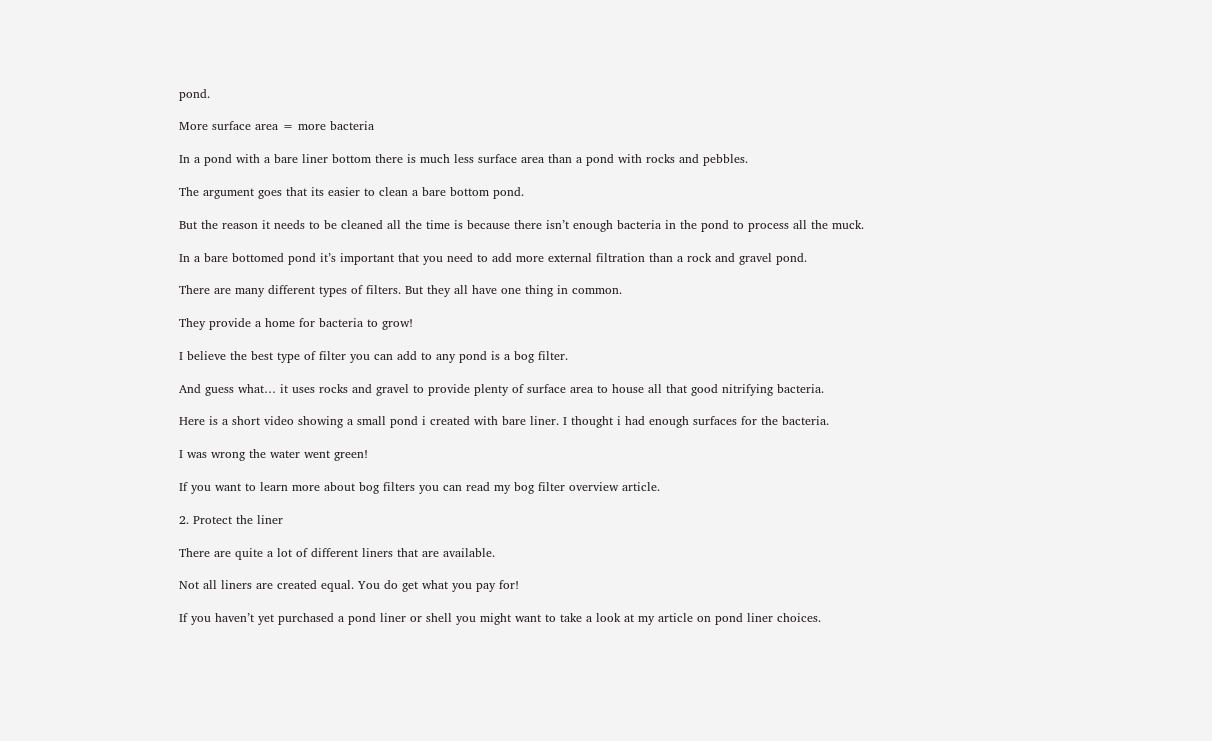pond.

More surface area = more bacteria

In a pond with a bare liner bottom there is much less surface area than a pond with rocks and pebbles.

The argument goes that its easier to clean a bare bottom pond.

But the reason it needs to be cleaned all the time is because there isn’t enough bacteria in the pond to process all the muck.

In a bare bottomed pond it’s important that you need to add more external filtration than a rock and gravel pond.

There are many different types of filters. But they all have one thing in common.

They provide a home for bacteria to grow!

I believe the best type of filter you can add to any pond is a bog filter.

And guess what… it uses rocks and gravel to provide plenty of surface area to house all that good nitrifying bacteria.

Here is a short video showing a small pond i created with bare liner. I thought i had enough surfaces for the bacteria.

I was wrong the water went green!

If you want to learn more about bog filters you can read my bog filter overview article.

2. Protect the liner

There are quite a lot of different liners that are available.

Not all liners are created equal. You do get what you pay for!

If you haven’t yet purchased a pond liner or shell you might want to take a look at my article on pond liner choices.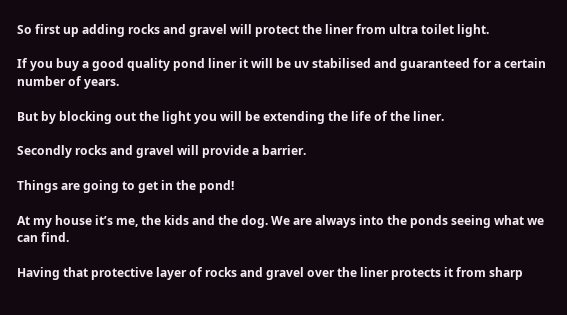So first up adding rocks and gravel will protect the liner from ultra toilet light.

If you buy a good quality pond liner it will be uv stabilised and guaranteed for a certain number of years.

But by blocking out the light you will be extending the life of the liner.

Secondly rocks and gravel will provide a barrier.

Things are going to get in the pond!

At my house it’s me, the kids and the dog. We are always into the ponds seeing what we can find.

Having that protective layer of rocks and gravel over the liner protects it from sharp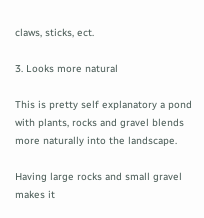claws, sticks, ect.

3. Looks more natural

This is pretty self explanatory a pond with plants, rocks and gravel blends more naturally into the landscape.

Having large rocks and small gravel makes it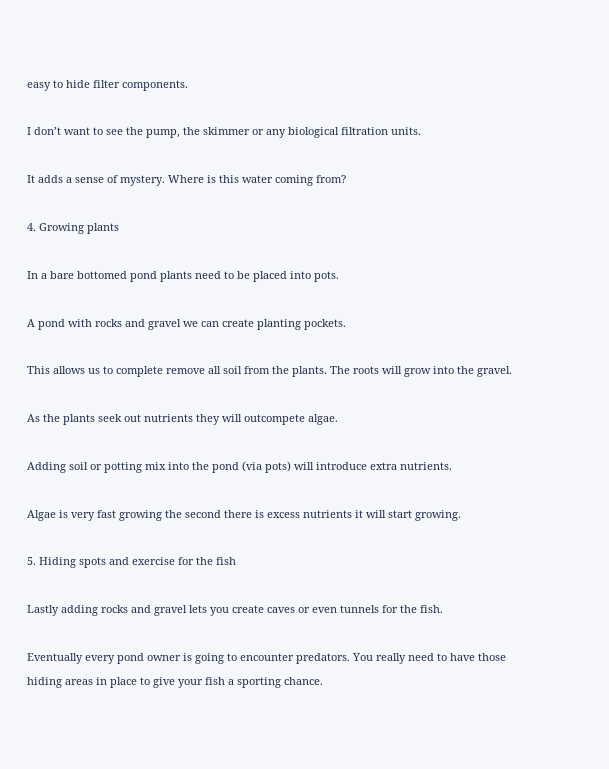easy to hide filter components.

I don’t want to see the pump, the skimmer or any biological filtration units.

It adds a sense of mystery. Where is this water coming from?

4. Growing plants

In a bare bottomed pond plants need to be placed into pots.

A pond with rocks and gravel we can create planting pockets.

This allows us to complete remove all soil from the plants. The roots will grow into the gravel.

As the plants seek out nutrients they will outcompete algae.

Adding soil or potting mix into the pond (via pots) will introduce extra nutrients.

Algae is very fast growing the second there is excess nutrients it will start growing.

5. Hiding spots and exercise for the fish

Lastly adding rocks and gravel lets you create caves or even tunnels for the fish.

Eventually every pond owner is going to encounter predators. You really need to have those hiding areas in place to give your fish a sporting chance.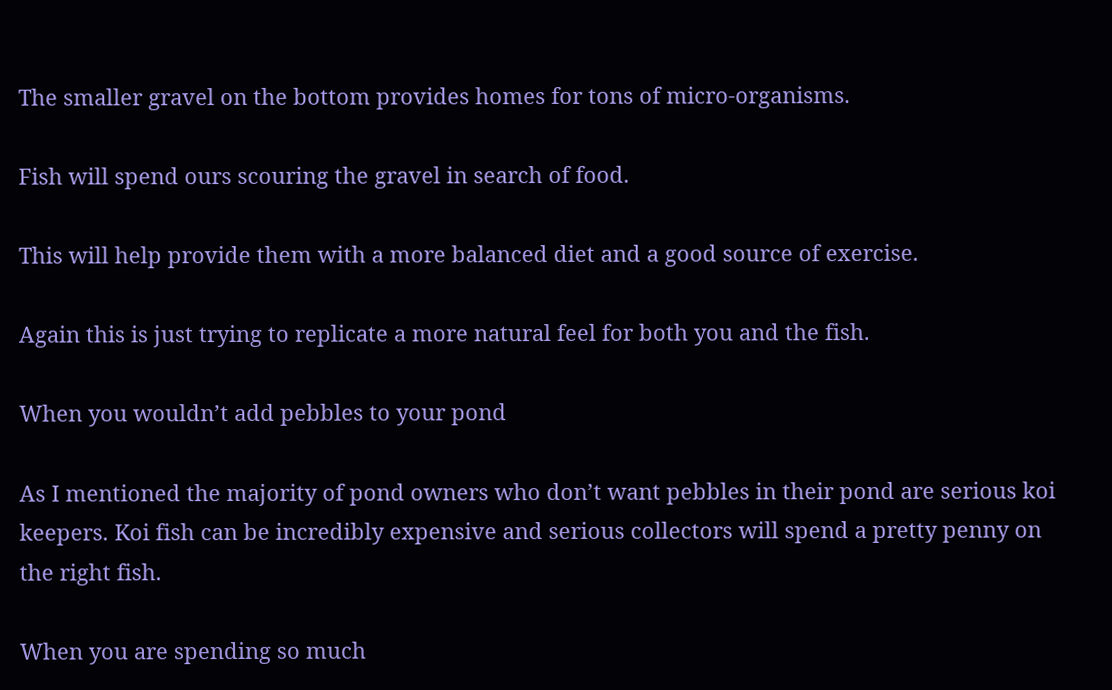The smaller gravel on the bottom provides homes for tons of micro-organisms.

Fish will spend ours scouring the gravel in search of food.

This will help provide them with a more balanced diet and a good source of exercise.

Again this is just trying to replicate a more natural feel for both you and the fish.

When you wouldn’t add pebbles to your pond

As I mentioned the majority of pond owners who don’t want pebbles in their pond are serious koi keepers. Koi fish can be incredibly expensive and serious collectors will spend a pretty penny on the right fish.

When you are spending so much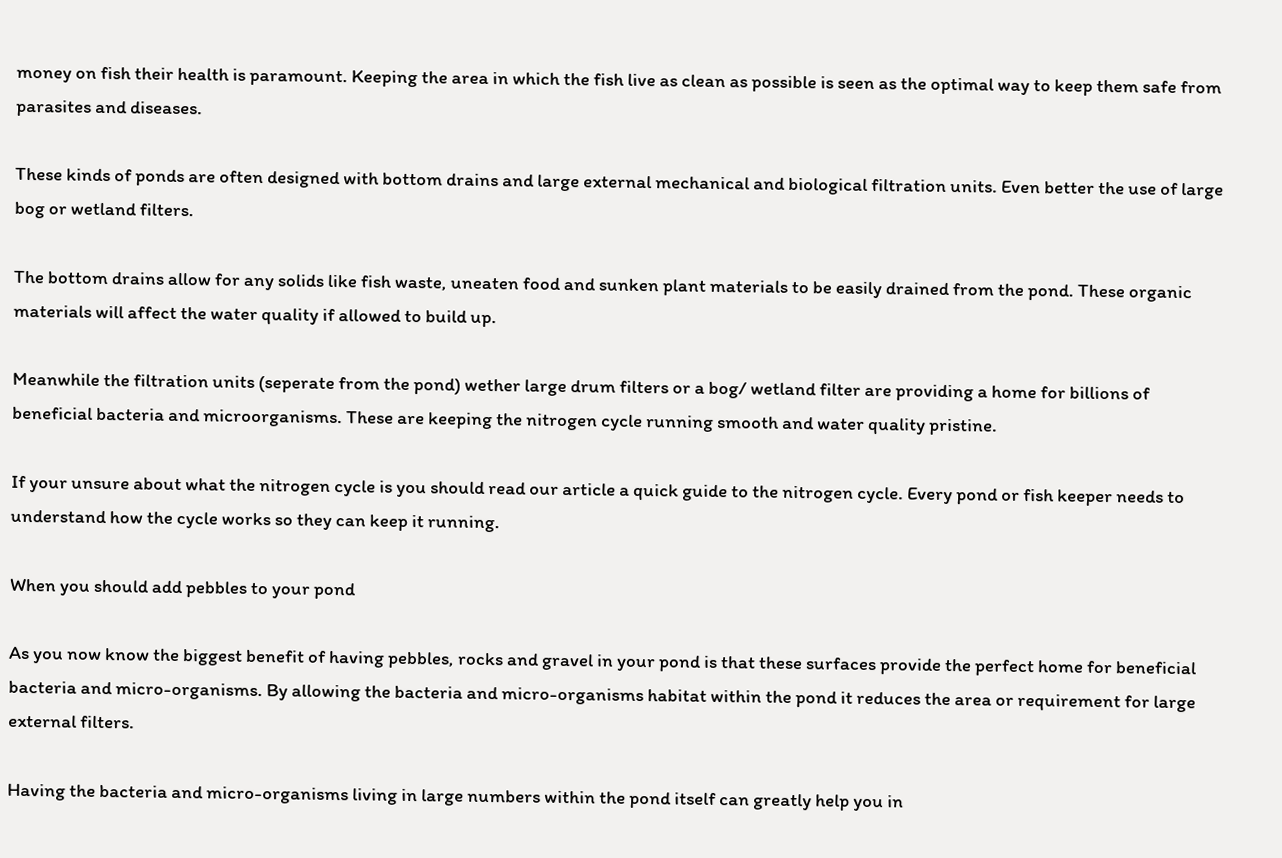money on fish their health is paramount. Keeping the area in which the fish live as clean as possible is seen as the optimal way to keep them safe from parasites and diseases.

These kinds of ponds are often designed with bottom drains and large external mechanical and biological filtration units. Even better the use of large bog or wetland filters.

The bottom drains allow for any solids like fish waste, uneaten food and sunken plant materials to be easily drained from the pond. These organic materials will affect the water quality if allowed to build up.

Meanwhile the filtration units (seperate from the pond) wether large drum filters or a bog/ wetland filter are providing a home for billions of beneficial bacteria and microorganisms. These are keeping the nitrogen cycle running smooth and water quality pristine.

If your unsure about what the nitrogen cycle is you should read our article a quick guide to the nitrogen cycle. Every pond or fish keeper needs to understand how the cycle works so they can keep it running.

When you should add pebbles to your pond

As you now know the biggest benefit of having pebbles, rocks and gravel in your pond is that these surfaces provide the perfect home for beneficial bacteria and micro-organisms. By allowing the bacteria and micro-organisms habitat within the pond it reduces the area or requirement for large external filters.

Having the bacteria and micro-organisms living in large numbers within the pond itself can greatly help you in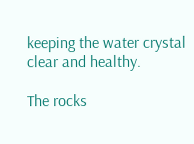keeping the water crystal clear and healthy.

The rocks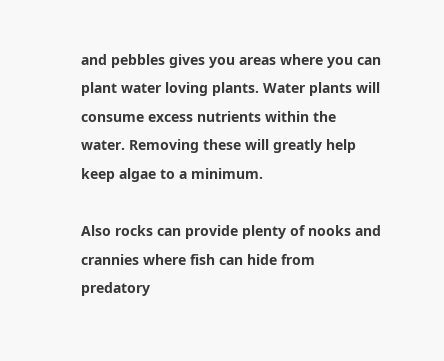and pebbles gives you areas where you can plant water loving plants. Water plants will consume excess nutrients within the water. Removing these will greatly help keep algae to a minimum.

Also rocks can provide plenty of nooks and crannies where fish can hide from predatory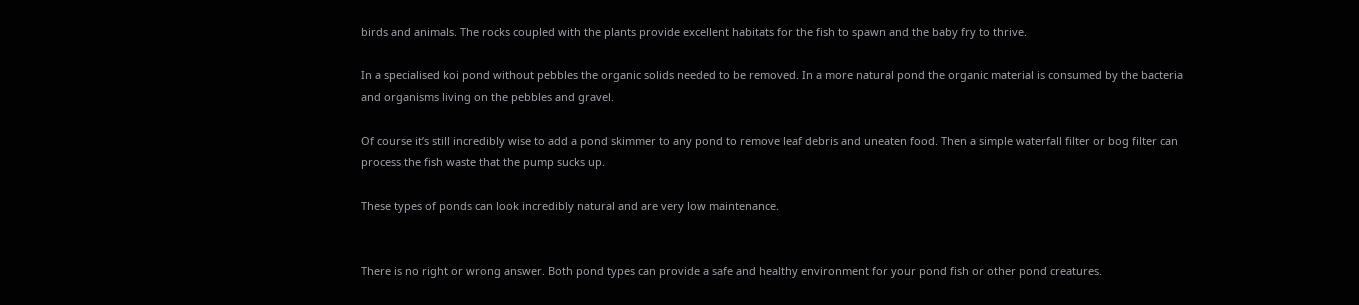birds and animals. The rocks coupled with the plants provide excellent habitats for the fish to spawn and the baby fry to thrive.

In a specialised koi pond without pebbles the organic solids needed to be removed. In a more natural pond the organic material is consumed by the bacteria and organisms living on the pebbles and gravel.

Of course it’s still incredibly wise to add a pond skimmer to any pond to remove leaf debris and uneaten food. Then a simple waterfall filter or bog filter can process the fish waste that the pump sucks up.

These types of ponds can look incredibly natural and are very low maintenance.


There is no right or wrong answer. Both pond types can provide a safe and healthy environment for your pond fish or other pond creatures.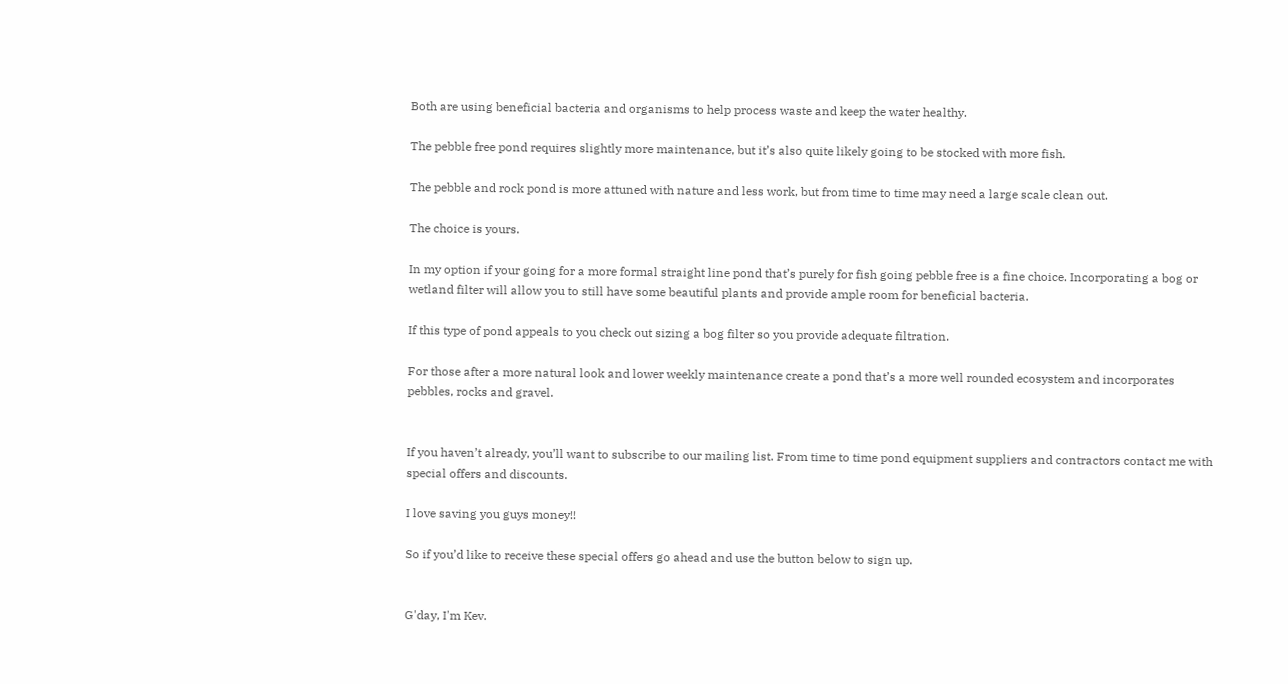Both are using beneficial bacteria and organisms to help process waste and keep the water healthy.

The pebble free pond requires slightly more maintenance, but it’s also quite likely going to be stocked with more fish.

The pebble and rock pond is more attuned with nature and less work, but from time to time may need a large scale clean out.

The choice is yours.

In my option if your going for a more formal straight line pond that’s purely for fish going pebble free is a fine choice. Incorporating a bog or wetland filter will allow you to still have some beautiful plants and provide ample room for beneficial bacteria.

If this type of pond appeals to you check out sizing a bog filter so you provide adequate filtration.

For those after a more natural look and lower weekly maintenance create a pond that’s a more well rounded ecosystem and incorporates pebbles, rocks and gravel.


If you haven’t already, you’ll want to subscribe to our mailing list. From time to time pond equipment suppliers and contractors contact me with special offers and discounts.

I love saving you guys money!!

So if you’d like to receive these special offers go ahead and use the button below to sign up.


G'day, I'm Kev.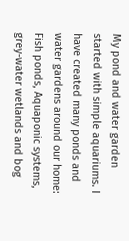My pond and water garden started with simple aquariums. I have created many ponds and water gardens around our home: Fish ponds, Aquaponic systems, grey-water wetlands and bog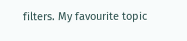filters. My favourite topic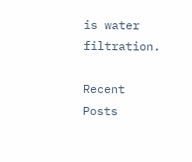is water filtration.

Recent Posts